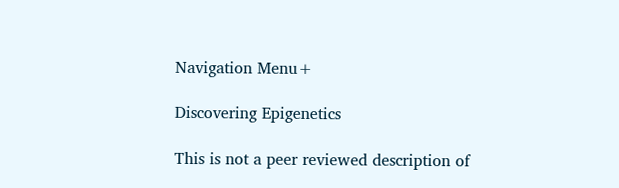Navigation Menu+

Discovering Epigenetics

This is not a peer reviewed description of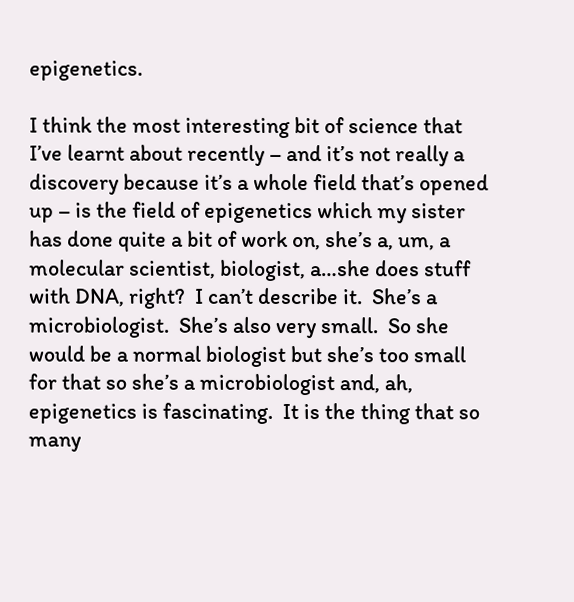epigenetics.

I think the most interesting bit of science that I’ve learnt about recently – and it’s not really a discovery because it’s a whole field that’s opened up – is the field of epigenetics which my sister has done quite a bit of work on, she’s a, um, a molecular scientist, biologist, a…she does stuff with DNA, right?  I can’t describe it.  She’s a microbiologist.  She’s also very small.  So she would be a normal biologist but she’s too small for that so she’s a microbiologist and, ah, epigenetics is fascinating.  It is the thing that so many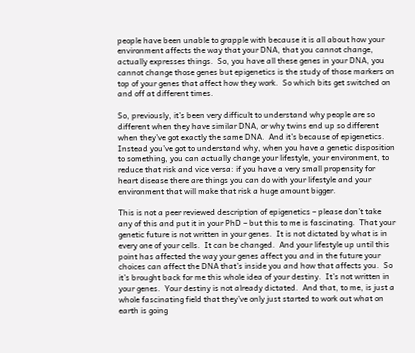people have been unable to grapple with because it is all about how your environment affects the way that your DNA, that you cannot change, actually expresses things.  So, you have all these genes in your DNA, you cannot change those genes but epigenetics is the study of those markers on top of your genes that affect how they work.  So which bits get switched on and off at different times.

So, previously, it’s been very difficult to understand why people are so different when they have similar DNA, or why twins end up so different when they’ve got exactly the same DNA.  And it’s because of epigenetics.  Instead you’ve got to understand why, when you have a genetic disposition to something, you can actually change your lifestyle, your environment, to reduce that risk and vice versa: if you have a very small propensity for heart disease there are things you can do with your lifestyle and your environment that will make that risk a huge amount bigger.

This is not a peer reviewed description of epigenetics – please don’t take any of this and put it in your PhD – but this to me is fascinating.  That your genetic future is not written in your genes.  It is not dictated by what is in every one of your cells.  It can be changed.  And your lifestyle up until this point has affected the way your genes affect you and in the future your choices can affect the DNA that’s inside you and how that affects you.  So it’s brought back for me this whole idea of your destiny.  It’s not written in your genes.  Your destiny is not already dictated.  And that, to me, is just a whole fascinating field that they’ve only just started to work out what on earth is going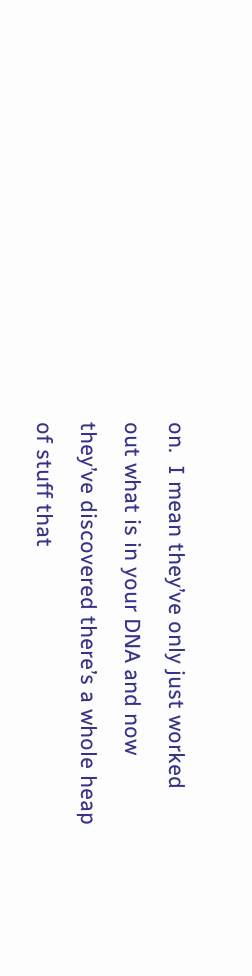on.  I mean they’ve only just worked out what is in your DNA and now they’ve discovered there’s a whole heap of stuff that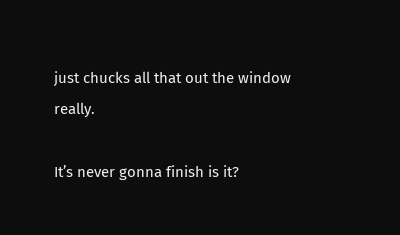just chucks all that out the window really.

It’s never gonna finish is it?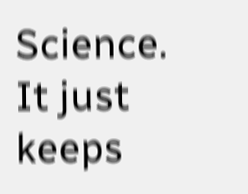Science.  It just keeps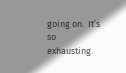going on.  It’s so exhausting.